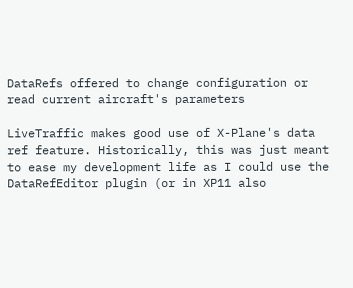DataRefs offered to change configuration or read current aircraft's parameters

LiveTraffic makes good use of X-Plane's data ref feature. Historically, this was just meant to ease my development life as I could use the DataRefEditor plugin (or in XP11 also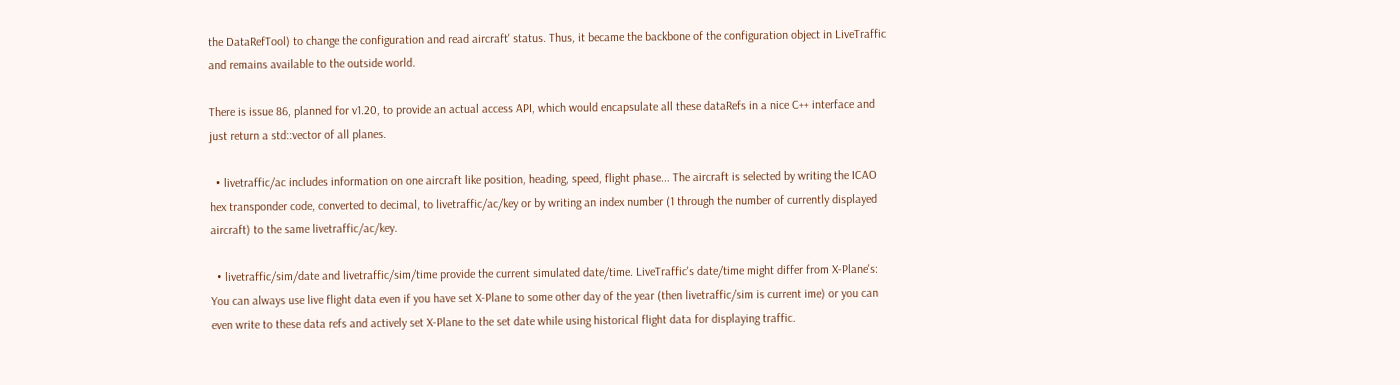the DataRefTool) to change the configuration and read aircraft' status. Thus, it became the backbone of the configuration object in LiveTraffic and remains available to the outside world.

There is issue 86, planned for v1.20, to provide an actual access API, which would encapsulate all these dataRefs in a nice C++ interface and just return a std::vector of all planes.

  • livetraffic/ac includes information on one aircraft like position, heading, speed, flight phase... The aircraft is selected by writing the ICAO hex transponder code, converted to decimal, to livetraffic/ac/key or by writing an index number (1 through the number of currently displayed aircraft) to the same livetraffic/ac/key.

  • livetraffic/sim/date and livetraffic/sim/time provide the current simulated date/time. LiveTraffic's date/time might differ from X-Plane's: You can always use live flight data even if you have set X-Plane to some other day of the year (then livetraffic/sim is current ime) or you can even write to these data refs and actively set X-Plane to the set date while using historical flight data for displaying traffic.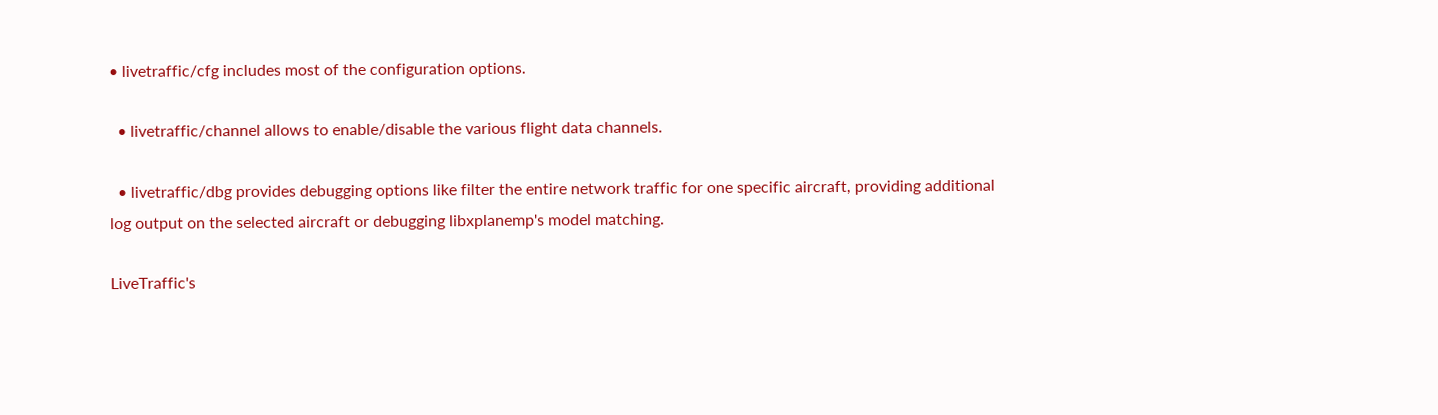• livetraffic/cfg includes most of the configuration options.

  • livetraffic/channel allows to enable/disable the various flight data channels.

  • livetraffic/dbg provides debugging options like filter the entire network traffic for one specific aircraft, providing additional log output on the selected aircraft or debugging libxplanemp's model matching.

LiveTraffic's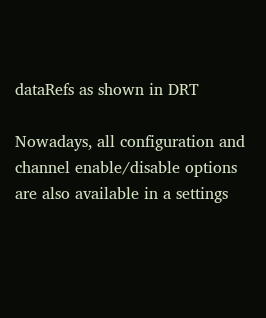dataRefs as shown in DRT

Nowadays, all configuration and channel enable/disable options are also available in a settings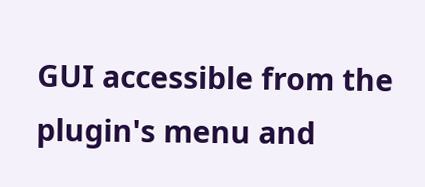GUI accessible from the plugin's menu and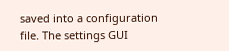saved into a configuration file. The settings GUI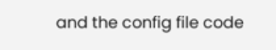and the config file code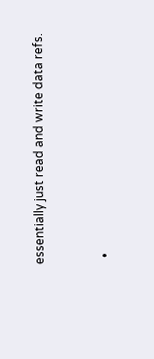essentially just read and write data refs.


  •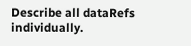Describe all dataRefs individually.